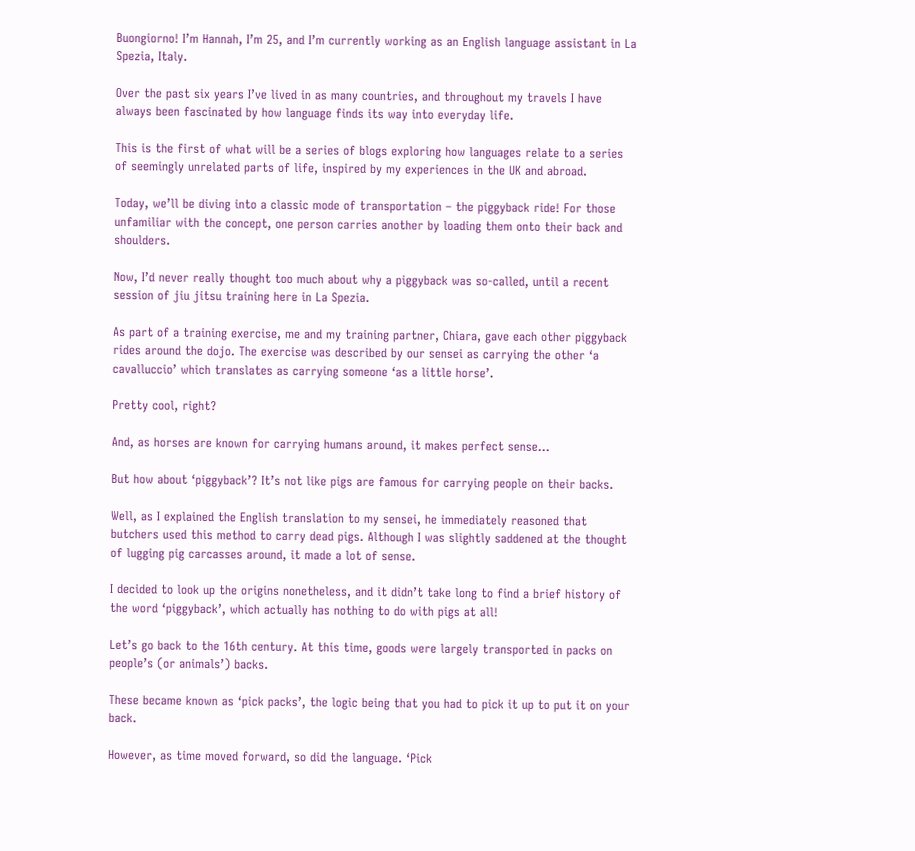Buongiorno! I’m Hannah, I’m 25, and I’m currently working as an English language assistant in La Spezia, Italy.

Over the past six years I’ve lived in as many countries, and throughout my travels I have always been fascinated by how language finds its way into everyday life.

This is the first of what will be a series of blogs exploring how languages relate to a series of seemingly unrelated parts of life, inspired by my experiences in the UK and abroad.

Today, we’ll be diving into a classic mode of transportation – the piggyback ride! For those unfamiliar with the concept, one person carries another by loading them onto their back and shoulders.

Now, I’d never really thought too much about why a piggyback was so-called, until a recent session of jiu jitsu training here in La Spezia.

As part of a training exercise, me and my training partner, Chiara, gave each other piggyback rides around the dojo. The exercise was described by our sensei as carrying the other ‘a cavalluccio’ which translates as carrying someone ‘as a little horse’.

Pretty cool, right?

And, as horses are known for carrying humans around, it makes perfect sense…

But how about ‘piggyback’? It’s not like pigs are famous for carrying people on their backs.

Well, as I explained the English translation to my sensei, he immediately reasoned that butchers used this method to carry dead pigs. Although I was slightly saddened at the thought of lugging pig carcasses around, it made a lot of sense.

I decided to look up the origins nonetheless, and it didn’t take long to find a brief history of the word ‘piggyback’, which actually has nothing to do with pigs at all!

Let’s go back to the 16th century. At this time, goods were largely transported in packs on people’s (or animals’) backs.

These became known as ‘pick packs’, the logic being that you had to pick it up to put it on your back.

However, as time moved forward, so did the language. ‘Pick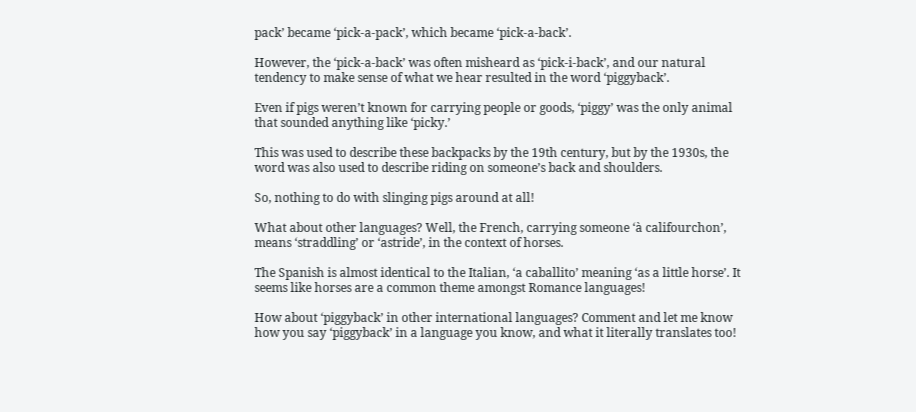pack’ became ‘pick-a-pack’, which became ‘pick-a-back’.

However, the ‘pick-a-back’ was often misheard as ‘pick-i-back’, and our natural tendency to make sense of what we hear resulted in the word ‘piggyback’.

Even if pigs weren’t known for carrying people or goods, ‘piggy’ was the only animal that sounded anything like ‘picky.’

This was used to describe these backpacks by the 19th century, but by the 1930s, the word was also used to describe riding on someone’s back and shoulders.

So, nothing to do with slinging pigs around at all!

What about other languages? Well, the French, carrying someone ‘à califourchon’, means ‘straddling’ or ‘astride’, in the context of horses.

The Spanish is almost identical to the Italian, ‘a caballito’ meaning ‘as a little horse’. It seems like horses are a common theme amongst Romance languages!

How about ‘piggyback’ in other international languages? Comment and let me know how you say ‘piggyback’ in a language you know, and what it literally translates too!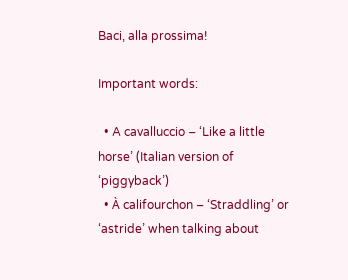Baci, alla prossima!

Important words:

  • A cavalluccio – ‘Like a little horse’ (Italian version of ‘piggyback’)
  • À califourchon – ‘Straddling’ or ‘astride’ when talking about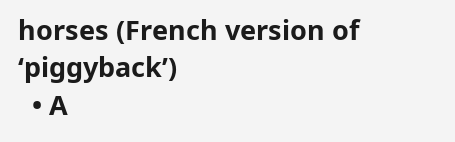horses (French version of ‘piggyback’)
  • A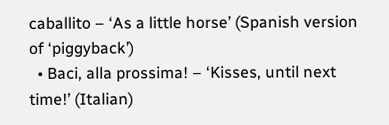caballito – ‘As a little horse’ (Spanish version of ‘piggyback’)
  • Baci, alla prossima! – ‘Kisses, until next time!’ (Italian)